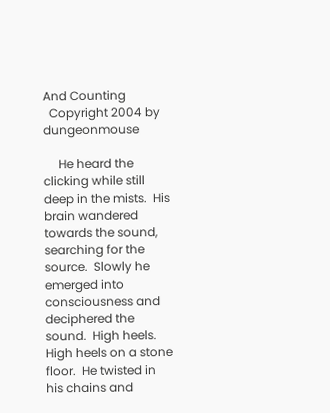And Counting
  Copyright 2004 by dungeonmouse

     He heard the clicking while still deep in the mists.  His brain wandered towards the sound, searching for the source.  Slowly he emerged into consciousness and deciphered the sound.  High heels.  High heels on a stone floor.  He twisted in his chains and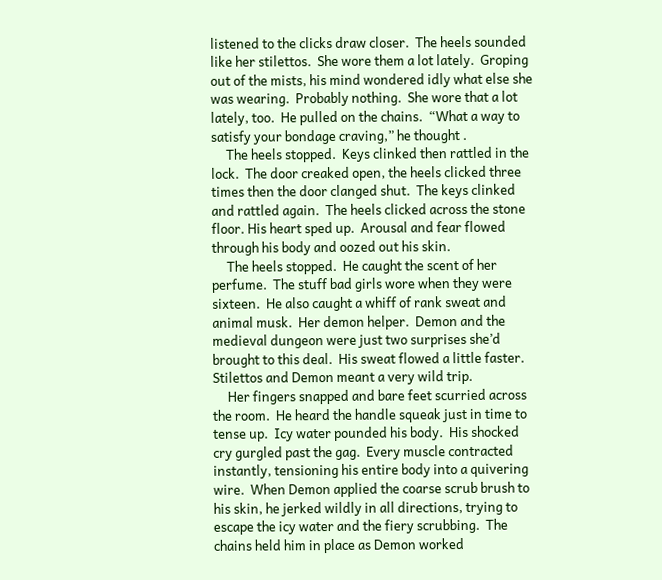listened to the clicks draw closer.  The heels sounded like her stilettos.  She wore them a lot lately.  Groping out of the mists, his mind wondered idly what else she was wearing.  Probably nothing.  She wore that a lot lately, too.  He pulled on the chains.  “What a way to satisfy your bondage craving,” he thought .
     The heels stopped.  Keys clinked then rattled in the lock.  The door creaked open, the heels clicked three times then the door clanged shut.  The keys clinked and rattled again.  The heels clicked across the stone floor. His heart sped up.  Arousal and fear flowed through his body and oozed out his skin.
     The heels stopped.  He caught the scent of her perfume.  The stuff bad girls wore when they were sixteen.  He also caught a whiff of rank sweat and animal musk.  Her demon helper.  Demon and the medieval dungeon were just two surprises she’d brought to this deal.  His sweat flowed a little faster.  Stilettos and Demon meant a very wild trip.
     Her fingers snapped and bare feet scurried across the room.  He heard the handle squeak just in time to tense up.  Icy water pounded his body.  His shocked cry gurgled past the gag.  Every muscle contracted instantly, tensioning his entire body into a quivering wire.  When Demon applied the coarse scrub brush to his skin, he jerked wildly in all directions, trying to escape the icy water and the fiery scrubbing.  The chains held him in place as Demon worked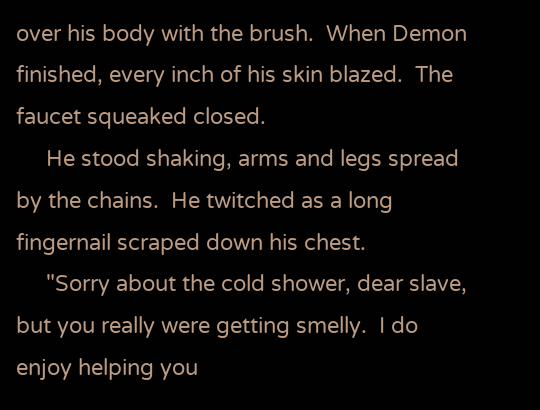over his body with the brush.  When Demon finished, every inch of his skin blazed.  The faucet squeaked closed.
     He stood shaking, arms and legs spread by the chains.  He twitched as a long fingernail scraped down his chest.
     "Sorry about the cold shower, dear slave, but you really were getting smelly.  I do enjoy helping you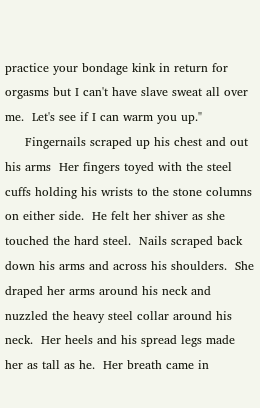practice your bondage kink in return for orgasms but I can't have slave sweat all over me.  Let's see if I can warm you up."
     Fingernails scraped up his chest and out his arms  Her fingers toyed with the steel cuffs holding his wrists to the stone columns on either side.  He felt her shiver as she touched the hard steel.  Nails scraped back down his arms and across his shoulders.  She draped her arms around his neck and nuzzled the heavy steel collar around his neck.  Her heels and his spread legs made her as tall as he.  Her breath came in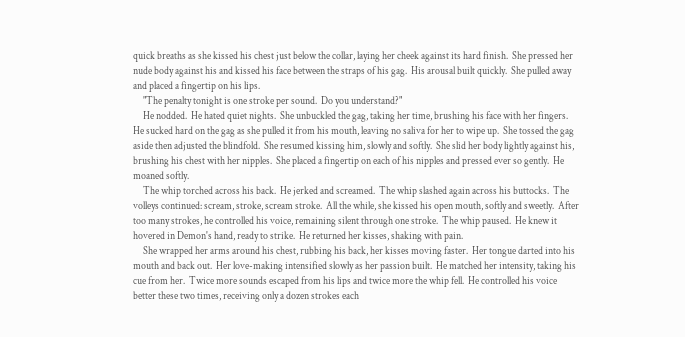quick breaths as she kissed his chest just below the collar, laying her cheek against its hard finish.  She pressed her nude body against his and kissed his face between the straps of his gag.  His arousal built quickly.  She pulled away and placed a fingertip on his lips.
     "The penalty tonight is one stroke per sound.  Do you understand?"
     He nodded.  He hated quiet nights.  She unbuckled the gag, taking her time, brushing his face with her fingers.  He sucked hard on the gag as she pulled it from his mouth, leaving no saliva for her to wipe up.  She tossed the gag aside then adjusted the blindfold.  She resumed kissing him, slowly and softly.  She slid her body lightly against his, brushing his chest with her nipples.  She placed a fingertip on each of his nipples and pressed ever so gently.  He moaned softly.
     The whip torched across his back.  He jerked and screamed.  The whip slashed again across his buttocks.  The volleys continued: scream, stroke, scream stroke.  All the while, she kissed his open mouth, softly and sweetly.  After too many strokes, he controlled his voice, remaining silent through one stroke.  The whip paused.  He knew it hovered in Demon's hand, ready to strike.  He returned her kisses, shaking with pain.
     She wrapped her arms around his chest, rubbing his back, her kisses moving faster.  Her tongue darted into his mouth and back out.  Her love-making intensified slowly as her passion built.  He matched her intensity, taking his cue from her.  Twice more sounds escaped from his lips and twice more the whip fell.  He controlled his voice better these two times, receiving only a dozen strokes each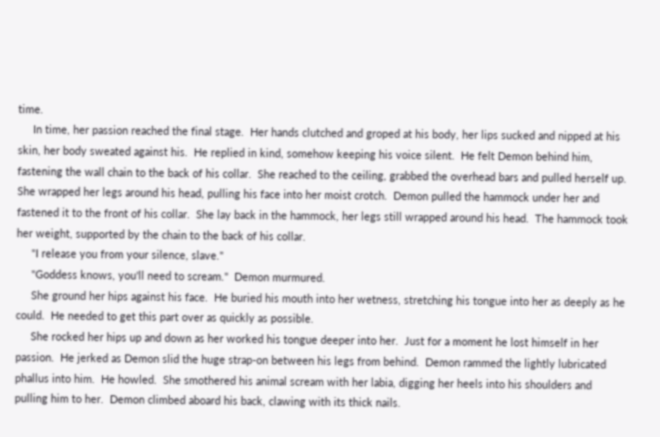time.
     In time, her passion reached the final stage.  Her hands clutched and groped at his body, her lips sucked and nipped at his skin, her body sweated against his.  He replied in kind, somehow keeping his voice silent.  He felt Demon behind him, fastening the wall chain to the back of his collar.  She reached to the ceiling, grabbed the overhead bars and pulled herself up.  She wrapped her legs around his head, pulling his face into her moist crotch.  Demon pulled the hammock under her and fastened it to the front of his collar.  She lay back in the hammock, her legs still wrapped around his head.  The hammock took her weight, supported by the chain to the back of his collar.
     "I release you from your silence, slave."
     "Goddess knows, you'll need to scream."  Demon murmured.
     She ground her hips against his face.  He buried his mouth into her wetness, stretching his tongue into her as deeply as he could.  He needed to get this part over as quickly as possible.
     She rocked her hips up and down as her worked his tongue deeper into her.  Just for a moment he lost himself in her passion.  He jerked as Demon slid the huge strap-on between his legs from behind.  Demon rammed the lightly lubricated phallus into him.  He howled.  She smothered his animal scream with her labia, digging her heels into his shoulders and pulling him to her.  Demon climbed aboard his back, clawing with its thick nails.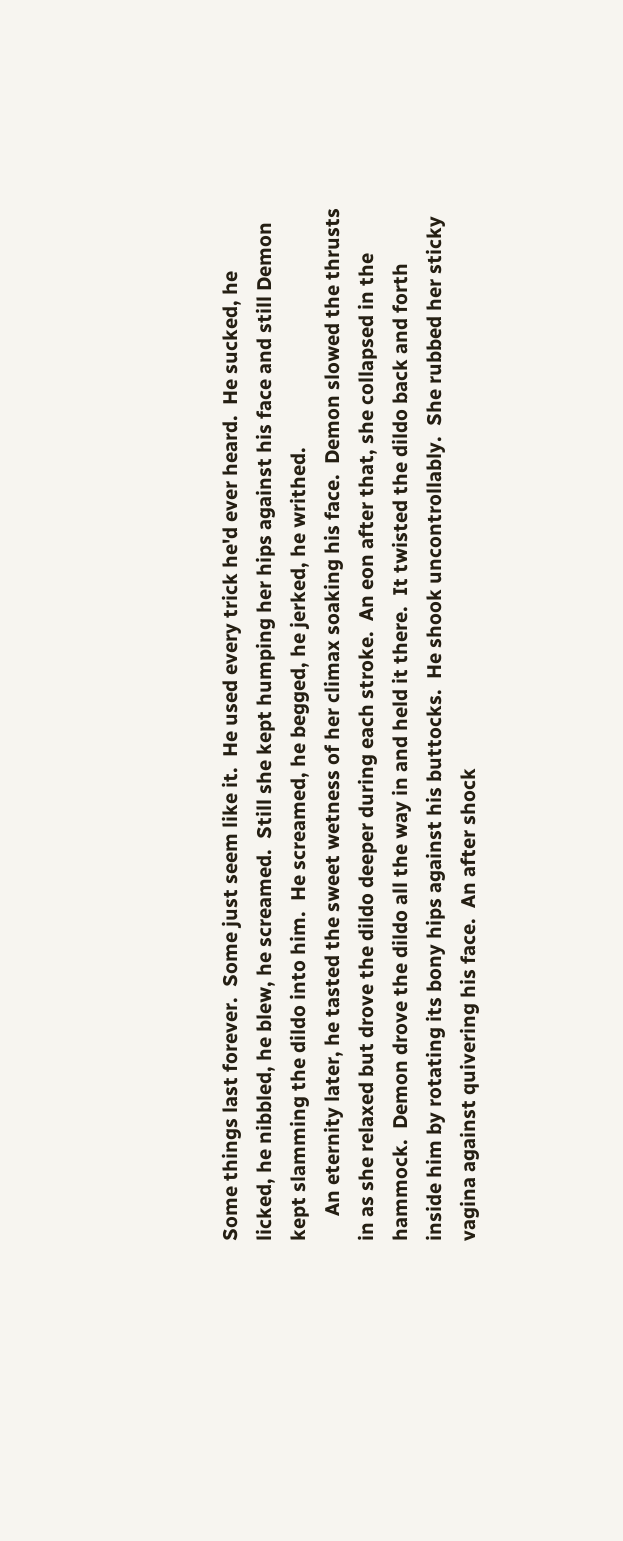Some things last forever.  Some just seem like it.  He used every trick he'd ever heard.  He sucked, he licked, he nibbled, he blew, he screamed.  Still she kept humping her hips against his face and still Demon kept slamming the dildo into him.  He screamed, he begged, he jerked, he writhed.
     An eternity later, he tasted the sweet wetness of her climax soaking his face.  Demon slowed the thrusts in as she relaxed but drove the dildo deeper during each stroke.  An eon after that, she collapsed in the hammock.  Demon drove the dildo all the way in and held it there.  It twisted the dildo back and forth inside him by rotating its bony hips against his buttocks.  He shook uncontrollably.  She rubbed her sticky vagina against quivering his face.  An after shock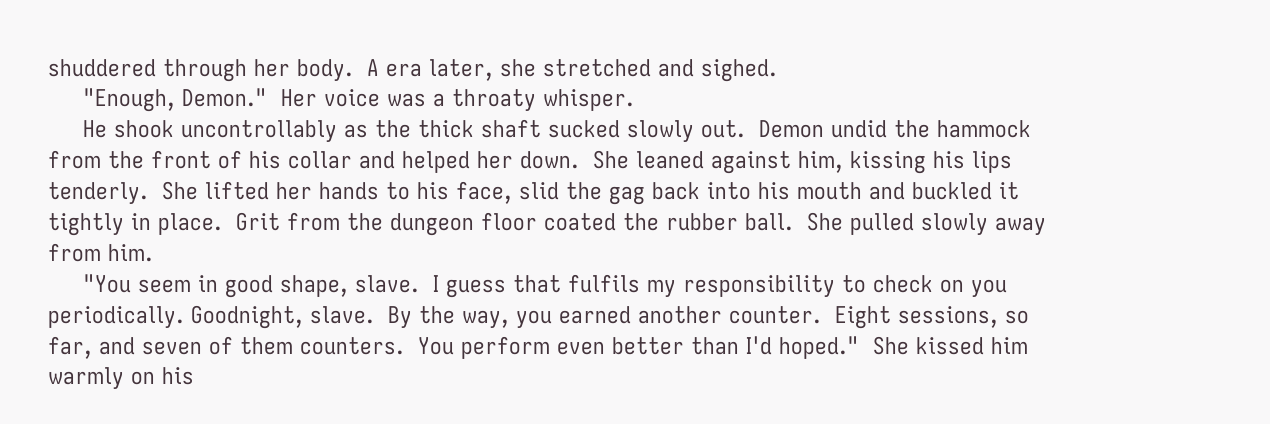shuddered through her body.  A era later, she stretched and sighed.
     "Enough, Demon."  Her voice was a throaty whisper.
     He shook uncontrollably as the thick shaft sucked slowly out.  Demon undid the hammock from the front of his collar and helped her down.  She leaned against him, kissing his lips tenderly.  She lifted her hands to his face, slid the gag back into his mouth and buckled it tightly in place.  Grit from the dungeon floor coated the rubber ball.  She pulled slowly away from him.
     "You seem in good shape, slave.  I guess that fulfils my responsibility to check on you periodically. Goodnight, slave.  By the way, you earned another counter.  Eight sessions, so far, and seven of them counters.  You perform even better than I'd hoped."  She kissed him warmly on his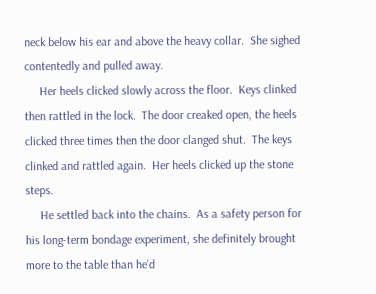neck below his ear and above the heavy collar.  She sighed contentedly and pulled away.
     Her heels clicked slowly across the floor.  Keys clinked then rattled in the lock.  The door creaked open, the heels clicked three times then the door clanged shut.  The keys clinked and rattled again.  Her heels clicked up the stone steps.
     He settled back into the chains.  As a safety person for his long-term bondage experiment, she definitely brought more to the table than he’d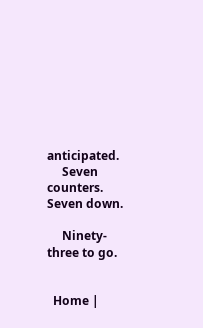anticipated.
     Seven counters.  Seven down.

     Ninety-three to go.


  Home |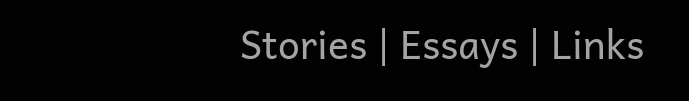Stories | Essays | Links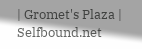| Gromet's Plaza | Selfbound.net